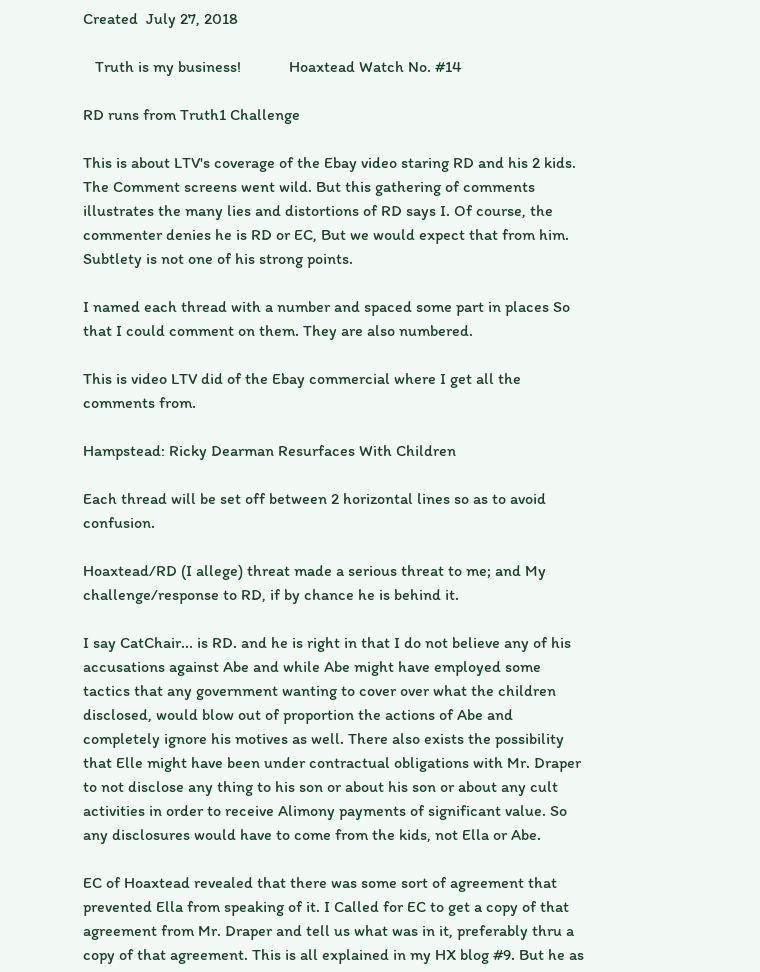Created  July 27, 2018

   Truth is my business!            Hoaxtead Watch No. #14

RD runs from Truth1 Challenge

This is about LTV's coverage of the Ebay video staring RD and his 2 kids. The Comment screens went wild. But this gathering of comments illustrates the many lies and distortions of RD says I. Of course, the commenter denies he is RD or EC, But we would expect that from him. Subtlety is not one of his strong points.

I named each thread with a number and spaced some part in places So that I could comment on them. They are also numbered.

This is video LTV did of the Ebay commercial where I get all the comments from.

Hampstead: Ricky Dearman Resurfaces With Children

Each thread will be set off between 2 horizontal lines so as to avoid confusion.

Hoaxtead/RD (I allege) threat made a serious threat to me; and My challenge/response to RD, if by chance he is behind it.

I say CatChair... is RD. and he is right in that I do not believe any of his accusations against Abe and while Abe might have employed some tactics that any government wanting to cover over what the children disclosed, would blow out of proportion the actions of Abe and completely ignore his motives as well. There also exists the possibility that Elle might have been under contractual obligations with Mr. Draper to not disclose any thing to his son or about his son or about any cult activities in order to receive Alimony payments of significant value. So any disclosures would have to come from the kids, not Ella or Abe.

EC of Hoaxtead revealed that there was some sort of agreement that prevented Ella from speaking of it. I Called for EC to get a copy of that agreement from Mr. Draper and tell us what was in it, preferably thru a copy of that agreement. This is all explained in my HX blog #9. But he as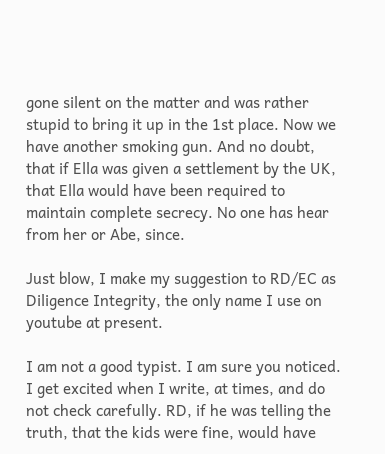gone silent on the matter and was rather stupid to bring it up in the 1st place. Now we have another smoking gun. And no doubt, that if Ella was given a settlement by the UK, that Ella would have been required to maintain complete secrecy. No one has hear from her or Abe, since.

Just blow, I make my suggestion to RD/EC as Diligence Integrity, the only name I use on youtube at present.

I am not a good typist. I am sure you noticed. I get excited when I write, at times, and do not check carefully. RD, if he was telling the truth, that the kids were fine, would have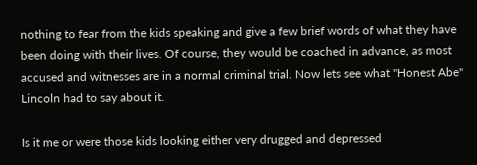nothing to fear from the kids speaking and give a few brief words of what they have been doing with their lives. Of course, they would be coached in advance, as most accused and witnesses are in a normal criminal trial. Now lets see what "Honest Abe" Lincoln had to say about it.

Is it me or were those kids looking either very drugged and depressed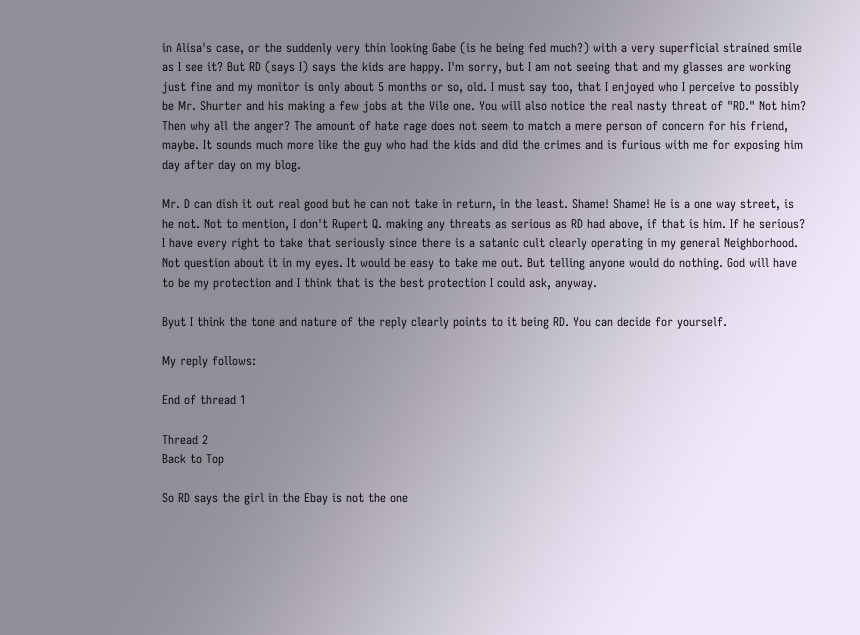in Alisa's case, or the suddenly very thin looking Gabe (is he being fed much?) with a very superficial strained smile as I see it? But RD (says I) says the kids are happy. I'm sorry, but I am not seeing that and my glasses are working just fine and my monitor is only about 5 months or so, old. I must say too, that I enjoyed who I perceive to possibly be Mr. Shurter and his making a few jobs at the Vile one. You will also notice the real nasty threat of "RD." Not him?  Then why all the anger? The amount of hate rage does not seem to match a mere person of concern for his friend, maybe. It sounds much more like the guy who had the kids and did the crimes and is furious with me for exposing him day after day on my blog.

Mr. D can dish it out real good but he can not take in return, in the least. Shame! Shame! He is a one way street, is he not. Not to mention, I don't Rupert Q. making any threats as serious as RD had above, if that is him. If he serious? I have every right to take that seriously since there is a satanic cult clearly operating in my general Neighborhood. Not question about it in my eyes. It would be easy to take me out. But telling anyone would do nothing. God will have to be my protection and I think that is the best protection I could ask, anyway.

Byut I think the tone and nature of the reply clearly points to it being RD. You can decide for yourself.

My reply follows:

End of thread 1

Thread 2
Back to Top

So RD says the girl in the Ebay is not the one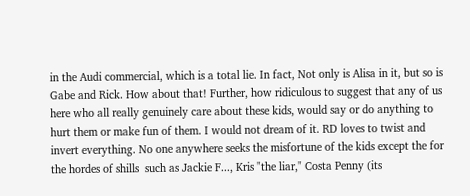in the Audi commercial, which is a total lie. In fact, Not only is Alisa in it, but so is Gabe and Rick. How about that! Further, how ridiculous to suggest that any of us here who all really genuinely care about these kids, would say or do anything to hurt them or make fun of them. I would not dream of it. RD loves to twist and invert everything. No one anywhere seeks the misfortune of the kids except the for the hordes of shills  such as Jackie F..., Kris "the liar," Costa Penny (its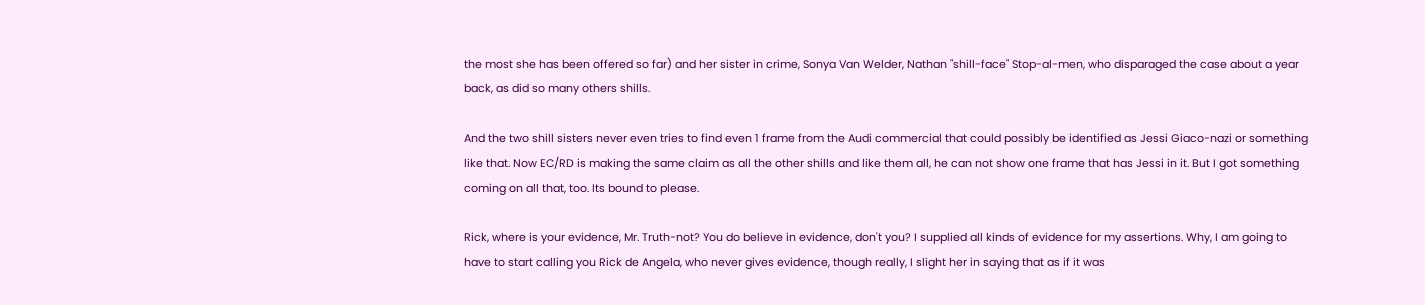the most she has been offered so far) and her sister in crime, Sonya Van Welder, Nathan "shill-face" Stop-al-men, who disparaged the case about a year back, as did so many others shills.

And the two shill sisters never even tries to find even 1 frame from the Audi commercial that could possibly be identified as Jessi Giaco-nazi or something like that. Now EC/RD is making the same claim as all the other shills and like them all, he can not show one frame that has Jessi in it. But I got something coming on all that, too. Its bound to please.

Rick, where is your evidence, Mr. Truth-not? You do believe in evidence, don't you? I supplied all kinds of evidence for my assertions. Why, I am going to have to start calling you Rick de Angela, who never gives evidence, though really, I slight her in saying that as if it was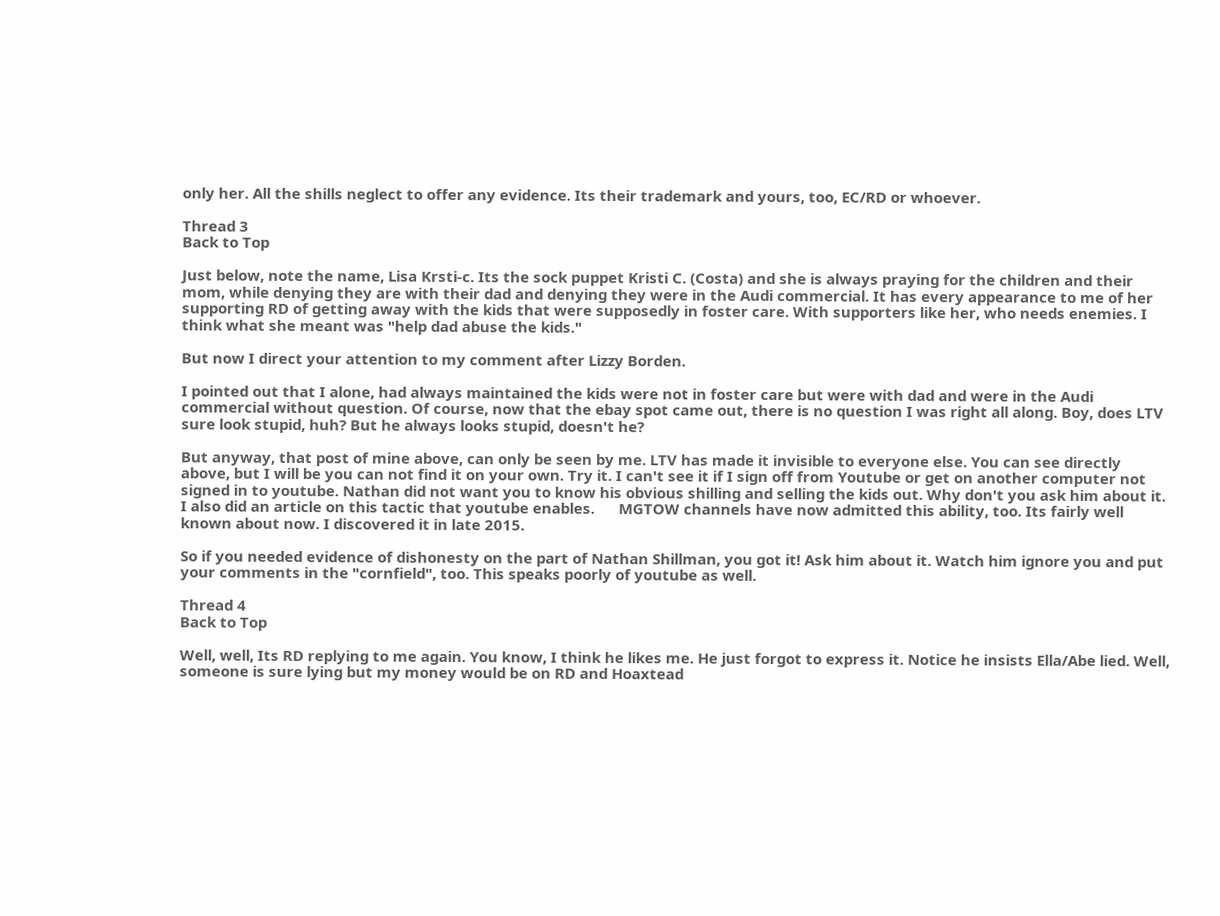only her. All the shills neglect to offer any evidence. Its their trademark and yours, too, EC/RD or whoever.

Thread 3
Back to Top

Just below, note the name, Lisa Krsti-c. Its the sock puppet Kristi C. (Costa) and she is always praying for the children and their mom, while denying they are with their dad and denying they were in the Audi commercial. It has every appearance to me of her supporting RD of getting away with the kids that were supposedly in foster care. With supporters like her, who needs enemies. I think what she meant was "help dad abuse the kids."

But now I direct your attention to my comment after Lizzy Borden.

I pointed out that I alone, had always maintained the kids were not in foster care but were with dad and were in the Audi commercial without question. Of course, now that the ebay spot came out, there is no question I was right all along. Boy, does LTV sure look stupid, huh? But he always looks stupid, doesn't he?

But anyway, that post of mine above, can only be seen by me. LTV has made it invisible to everyone else. You can see directly above, but I will be you can not find it on your own. Try it. I can't see it if I sign off from Youtube or get on another computer not signed in to youtube. Nathan did not want you to know his obvious shilling and selling the kids out. Why don't you ask him about it. I also did an article on this tactic that youtube enables.      MGTOW channels have now admitted this ability, too. Its fairly well known about now. I discovered it in late 2015.

So if you needed evidence of dishonesty on the part of Nathan Shillman, you got it! Ask him about it. Watch him ignore you and put your comments in the "cornfield", too. This speaks poorly of youtube as well.

Thread 4
Back to Top

Well, well, Its RD replying to me again. You know, I think he likes me. He just forgot to express it. Notice he insists Ella/Abe lied. Well, someone is sure lying but my money would be on RD and Hoaxtead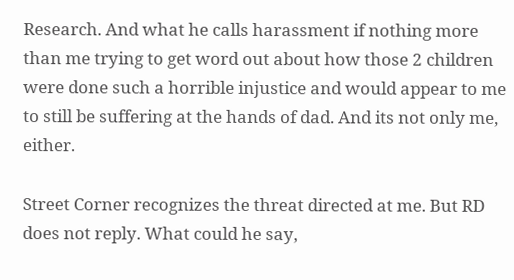Research. And what he calls harassment if nothing more than me trying to get word out about how those 2 children were done such a horrible injustice and would appear to me to still be suffering at the hands of dad. And its not only me, either.

Street Corner recognizes the threat directed at me. But RD does not reply. What could he say,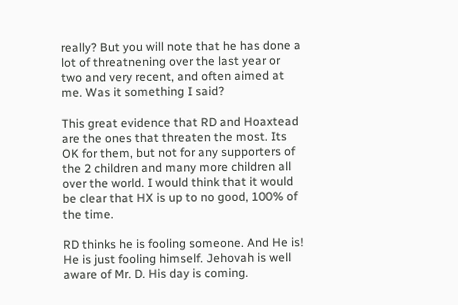really? But you will note that he has done a lot of threatnening over the last year or two and very recent, and often aimed at me. Was it something I said?

This great evidence that RD and Hoaxtead are the ones that threaten the most. Its OK for them, but not for any supporters of the 2 children and many more children all over the world. I would think that it would be clear that HX is up to no good, 100% of the time.

RD thinks he is fooling someone. And He is! He is just fooling himself. Jehovah is well aware of Mr. D. His day is coming.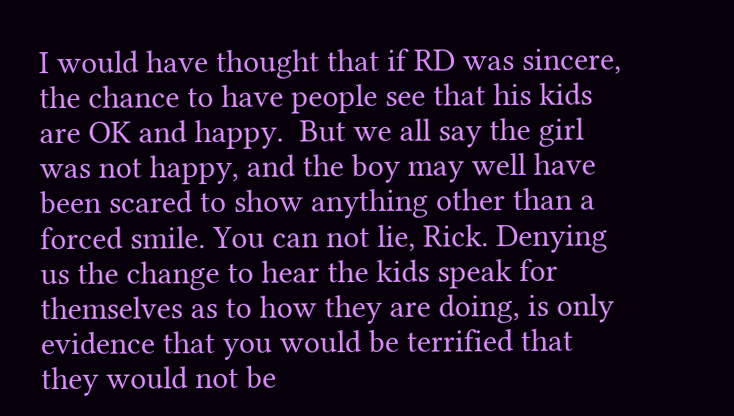I would have thought that if RD was sincere, the chance to have people see that his kids are OK and happy.  But we all say the girl was not happy, and the boy may well have been scared to show anything other than a forced smile. You can not lie, Rick. Denying us the change to hear the kids speak for themselves as to how they are doing, is only evidence that you would be terrified that they would not be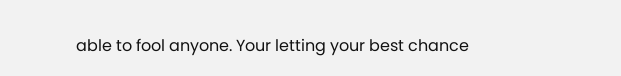able to fool anyone. Your letting your best chance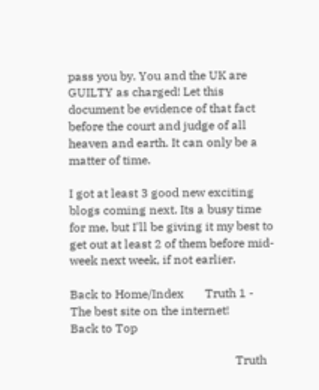pass you by. You and the UK are GUILTY as charged! Let this document be evidence of that fact before the court and judge of all heaven and earth. It can only be a matter of time.

I got at least 3 good new exciting blogs coming next. Its a busy time for me, but I'll be giving it my best to get out at least 2 of them before mid-week next week, if not earlier.

Back to Home/Index       Truth 1 - The best site on the internet!
Back to Top

                                                       Truth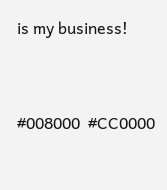is my business!


#008000  #CC0000